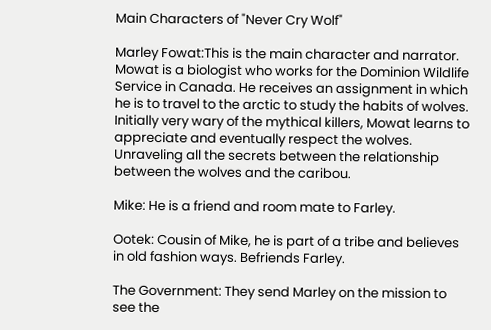Main Characters of "Never Cry Wolf"

Marley Fowat:This is the main character and narrator. Mowat is a biologist who works for the Dominion Wildlife Service in Canada. He receives an assignment in which he is to travel to the arctic to study the habits of wolves. Initially very wary of the mythical killers, Mowat learns to appreciate and eventually respect the wolves. Unraveling all the secrets between the relationship between the wolves and the caribou.

Mike: He is a friend and room mate to Farley.

Ootek: Cousin of Mike, he is part of a tribe and believes in old fashion ways. Befriends Farley.

The Government: They send Marley on the mission to see the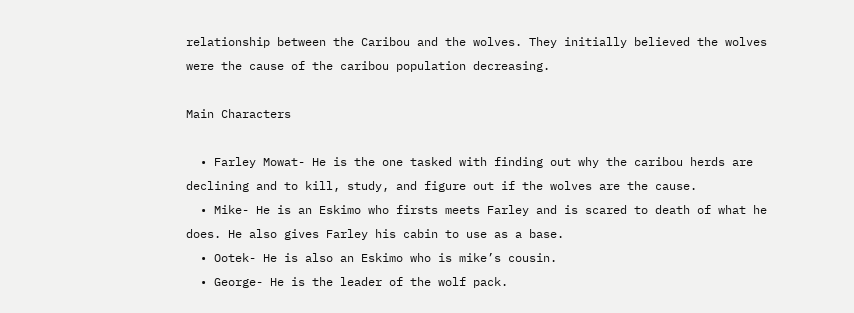relationship between the Caribou and the wolves. They initially believed the wolves were the cause of the caribou population decreasing.

Main Characters

  • Farley Mowat- He is the one tasked with finding out why the caribou herds are declining and to kill, study, and figure out if the wolves are the cause.
  • Mike- He is an Eskimo who firsts meets Farley and is scared to death of what he does. He also gives Farley his cabin to use as a base.
  • Ootek- He is also an Eskimo who is mike’s cousin.
  • George- He is the leader of the wolf pack.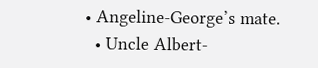• Angeline-George’s mate.
  • Uncle Albert-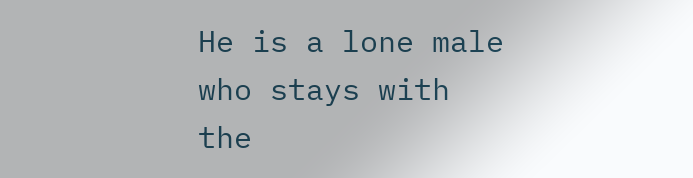He is a lone male who stays with the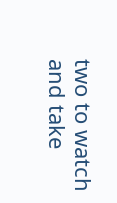two to watch and take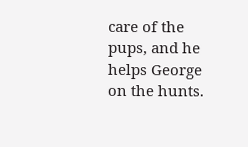care of the pups, and he helps George on the hunts.